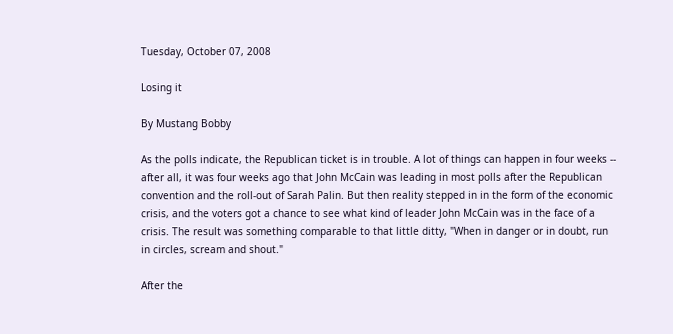Tuesday, October 07, 2008

Losing it

By Mustang Bobby

As the polls indicate, the Republican ticket is in trouble. A lot of things can happen in four weeks -- after all, it was four weeks ago that John McCain was leading in most polls after the Republican convention and the roll-out of Sarah Palin. But then reality stepped in in the form of the economic crisis, and the voters got a chance to see what kind of leader John McCain was in the face of a crisis. The result was something comparable to that little ditty, "When in danger or in doubt, run in circles, scream and shout."

After the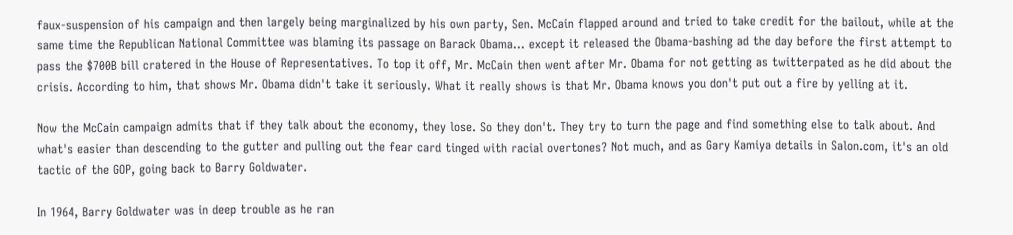faux-suspension of his campaign and then largely being marginalized by his own party, Sen. McCain flapped around and tried to take credit for the bailout, while at the same time the Republican National Committee was blaming its passage on Barack Obama... except it released the Obama-bashing ad the day before the first attempt to pass the $700B bill cratered in the House of Representatives. To top it off, Mr. McCain then went after Mr. Obama for not getting as twitterpated as he did about the crisis. According to him, that shows Mr. Obama didn't take it seriously. What it really shows is that Mr. Obama knows you don't put out a fire by yelling at it.

Now the McCain campaign admits that if they talk about the economy, they lose. So they don't. They try to turn the page and find something else to talk about. And what's easier than descending to the gutter and pulling out the fear card tinged with racial overtones? Not much, and as Gary Kamiya details in Salon.com, it's an old tactic of the GOP, going back to Barry Goldwater.

In 1964, Barry Goldwater was in deep trouble as he ran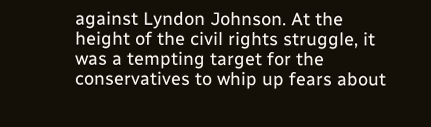against Lyndon Johnson. At the height of the civil rights struggle, it was a tempting target for the conservatives to whip up fears about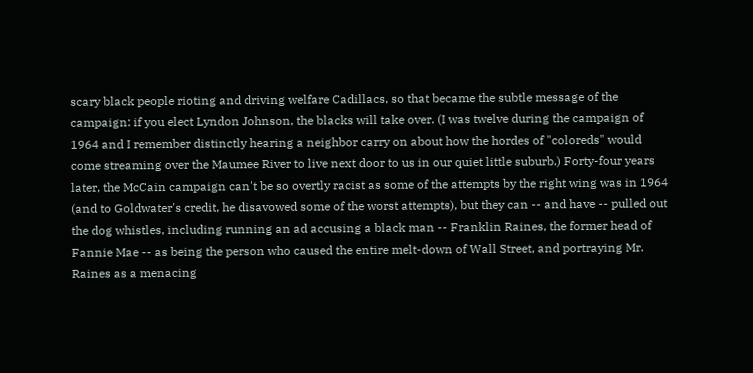scary black people rioting and driving welfare Cadillacs, so that became the subtle message of the campaign: if you elect Lyndon Johnson, the blacks will take over. (I was twelve during the campaign of 1964 and I remember distinctly hearing a neighbor carry on about how the hordes of "coloreds" would come streaming over the Maumee River to live next door to us in our quiet little suburb.) Forty-four years later, the McCain campaign can't be so overtly racist as some of the attempts by the right wing was in 1964 (and to Goldwater's credit, he disavowed some of the worst attempts), but they can -- and have -- pulled out the dog whistles, including running an ad accusing a black man -- Franklin Raines, the former head of Fannie Mae -- as being the person who caused the entire melt-down of Wall Street, and portraying Mr. Raines as a menacing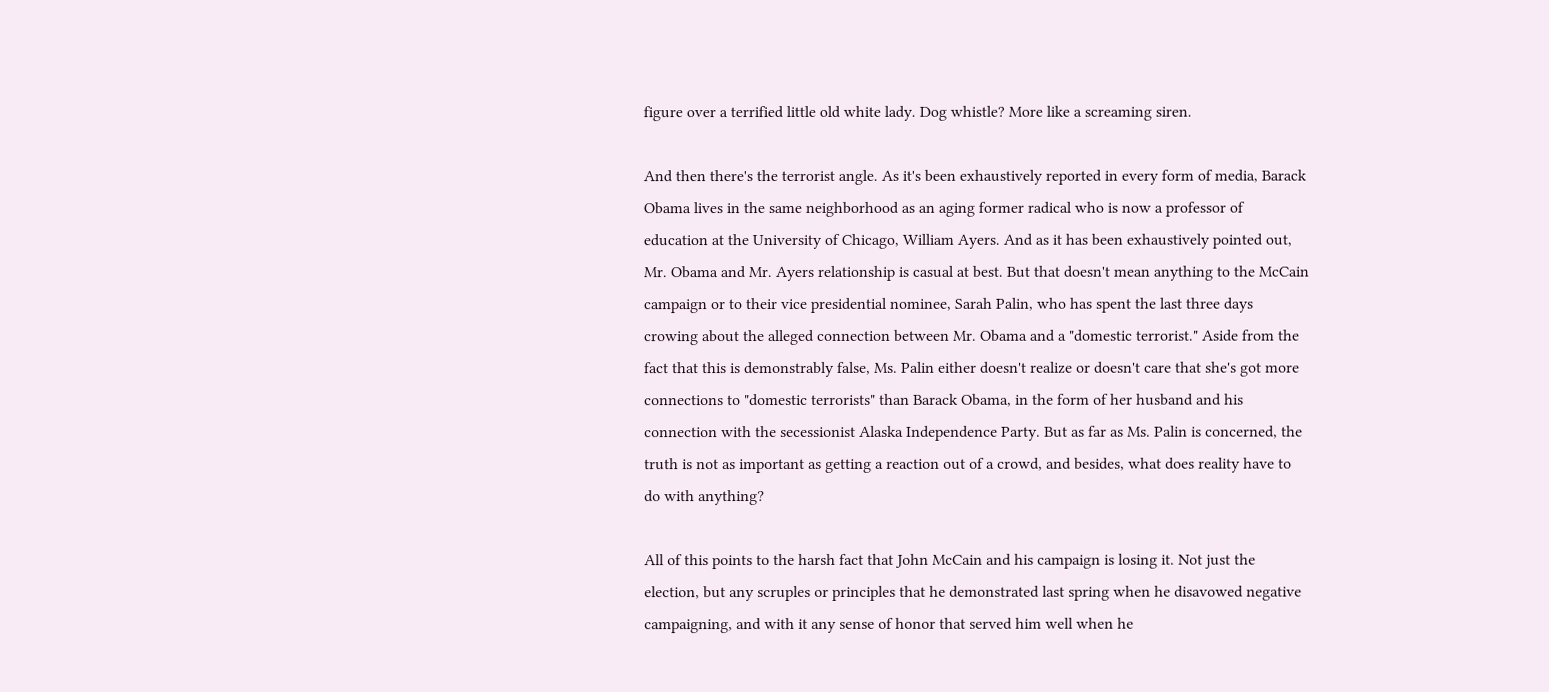figure over a terrified little old white lady. Dog whistle? More like a screaming siren.

And then there's the terrorist angle. As it's been exhaustively reported in every form of media, Barack Obama lives in the same neighborhood as an aging former radical who is now a professor of education at the University of Chicago, William Ayers. And as it has been exhaustively pointed out, Mr. Obama and Mr. Ayers relationship is casual at best. But that doesn't mean anything to the McCain campaign or to their vice presidential nominee, Sarah Palin, who has spent the last three days crowing about the alleged connection between Mr. Obama and a "domestic terrorist." Aside from the fact that this is demonstrably false, Ms. Palin either doesn't realize or doesn't care that she's got more connections to "domestic terrorists" than Barack Obama, in the form of her husband and his connection with the secessionist Alaska Independence Party. But as far as Ms. Palin is concerned, the truth is not as important as getting a reaction out of a crowd, and besides, what does reality have to do with anything?

All of this points to the harsh fact that John McCain and his campaign is losing it. Not just the election, but any scruples or principles that he demonstrated last spring when he disavowed negative campaigning, and with it any sense of honor that served him well when he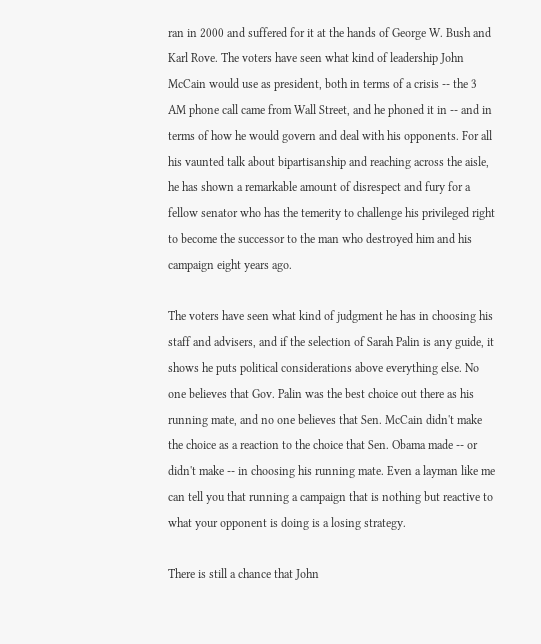ran in 2000 and suffered for it at the hands of George W. Bush and Karl Rove. The voters have seen what kind of leadership John McCain would use as president, both in terms of a crisis -- the 3 AM phone call came from Wall Street, and he phoned it in -- and in terms of how he would govern and deal with his opponents. For all his vaunted talk about bipartisanship and reaching across the aisle, he has shown a remarkable amount of disrespect and fury for a fellow senator who has the temerity to challenge his privileged right to become the successor to the man who destroyed him and his campaign eight years ago.

The voters have seen what kind of judgment he has in choosing his staff and advisers, and if the selection of Sarah Palin is any guide, it shows he puts political considerations above everything else. No one believes that Gov. Palin was the best choice out there as his running mate, and no one believes that Sen. McCain didn't make the choice as a reaction to the choice that Sen. Obama made -- or didn't make -- in choosing his running mate. Even a layman like me can tell you that running a campaign that is nothing but reactive to what your opponent is doing is a losing strategy.

There is still a chance that John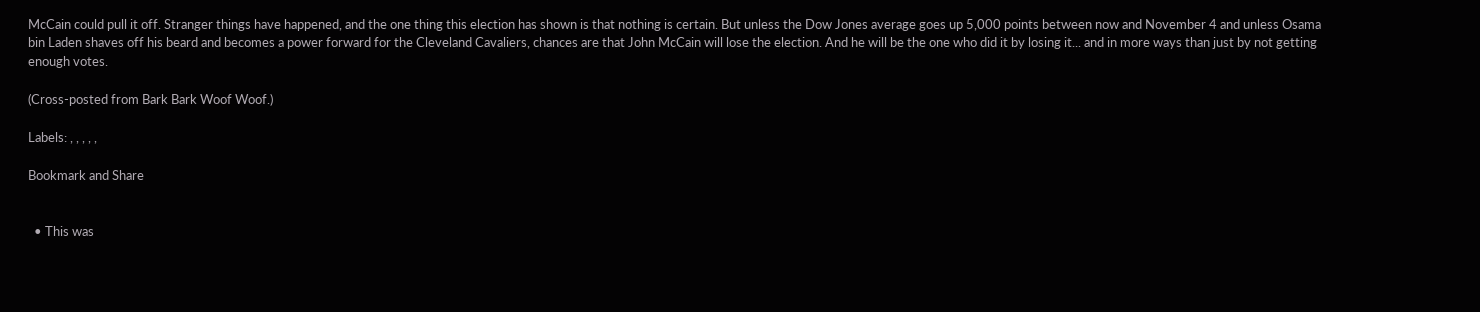McCain could pull it off. Stranger things have happened, and the one thing this election has shown is that nothing is certain. But unless the Dow Jones average goes up 5,000 points between now and November 4 and unless Osama bin Laden shaves off his beard and becomes a power forward for the Cleveland Cavaliers, chances are that John McCain will lose the election. And he will be the one who did it by losing it... and in more ways than just by not getting enough votes.

(Cross-posted from Bark Bark Woof Woof.)

Labels: , , , , ,

Bookmark and Share


  • This was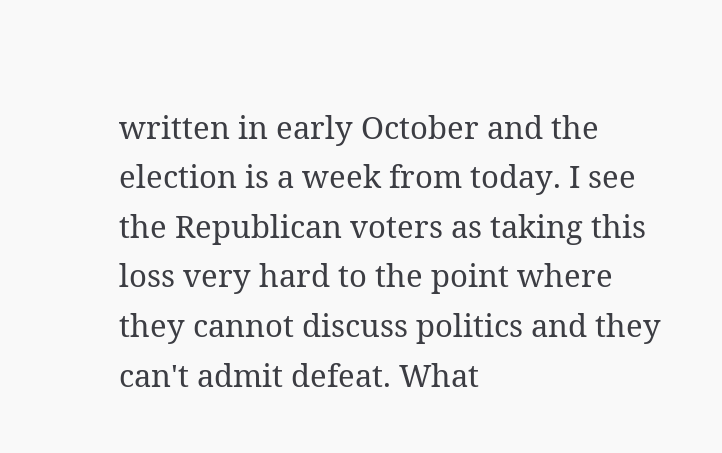written in early October and the election is a week from today. I see the Republican voters as taking this loss very hard to the point where they cannot discuss politics and they can't admit defeat. What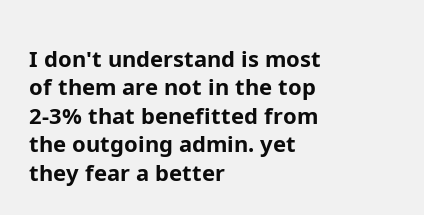I don't understand is most of them are not in the top 2-3% that benefitted from the outgoing admin. yet they fear a better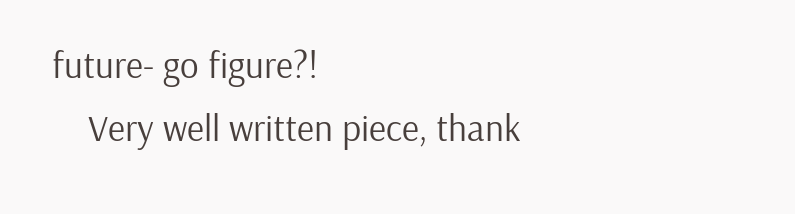future- go figure?!
    Very well written piece, thank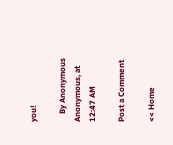you!

    By Anonymous Anonymous, at 12:47 AM

Post a Comment

<< Home